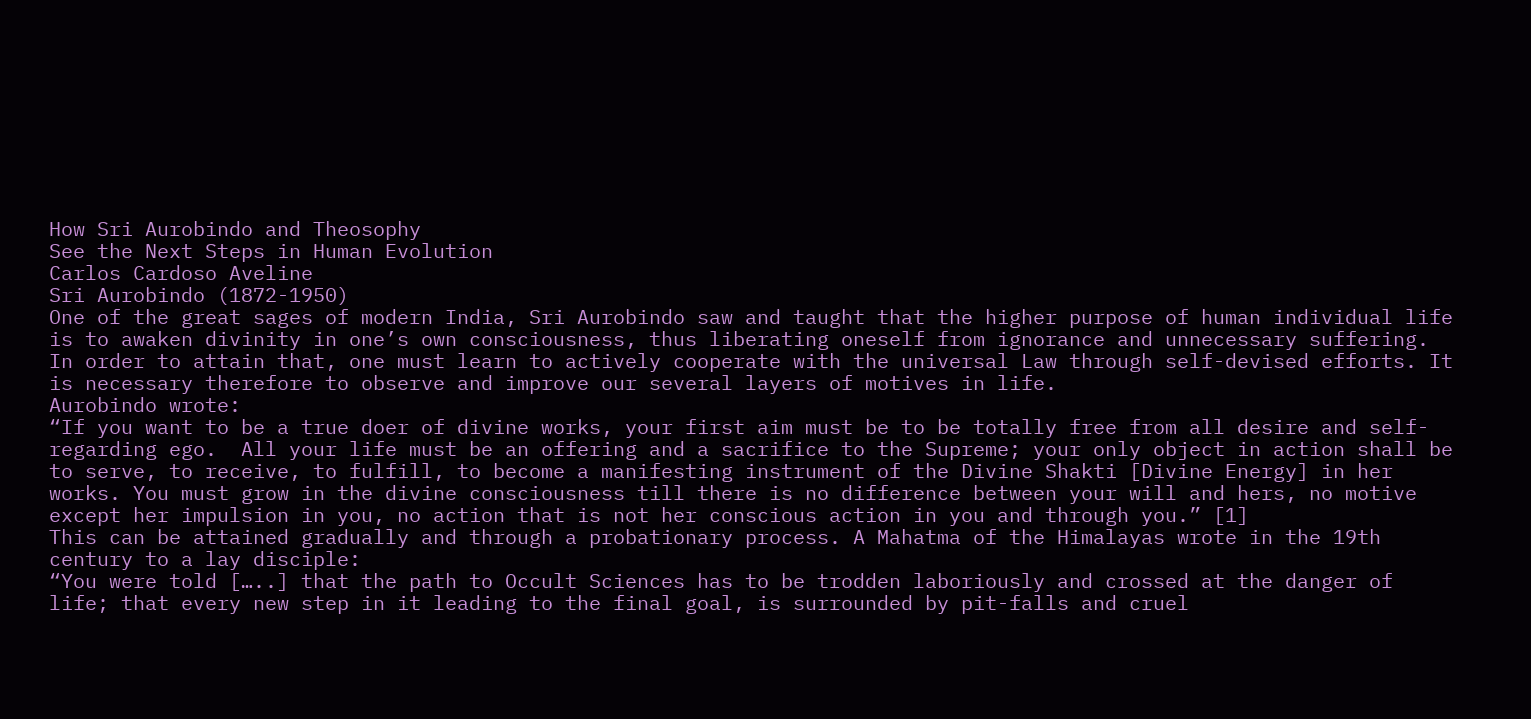How Sri Aurobindo and Theosophy
See the Next Steps in Human Evolution
Carlos Cardoso Aveline
Sri Aurobindo (1872-1950)
One of the great sages of modern India, Sri Aurobindo saw and taught that the higher purpose of human individual life is to awaken divinity in one’s own consciousness, thus liberating oneself from ignorance and unnecessary suffering.
In order to attain that, one must learn to actively cooperate with the universal Law through self-devised efforts. It is necessary therefore to observe and improve our several layers of motives in life.
Aurobindo wrote:
“If you want to be a true doer of divine works, your first aim must be to be totally free from all desire and self-regarding ego.  All your life must be an offering and a sacrifice to the Supreme; your only object in action shall be to serve, to receive, to fulfill, to become a manifesting instrument of the Divine Shakti [Divine Energy] in her works. You must grow in the divine consciousness till there is no difference between your will and hers, no motive except her impulsion in you, no action that is not her conscious action in you and through you.” [1]
This can be attained gradually and through a probationary process. A Mahatma of the Himalayas wrote in the 19th century to a lay disciple:
“You were told […..] that the path to Occult Sciences has to be trodden laboriously and crossed at the danger of life; that every new step in it leading to the final goal, is surrounded by pit-falls and cruel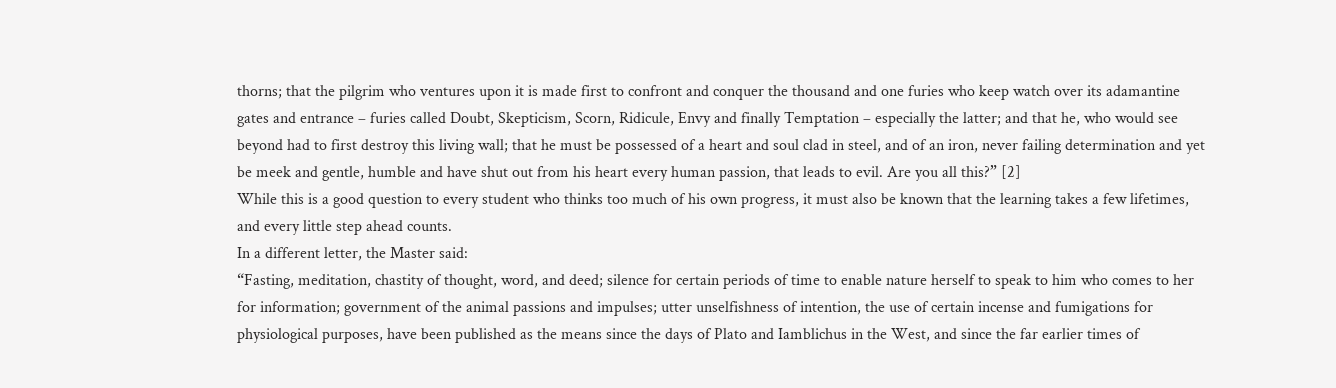thorns; that the pilgrim who ventures upon it is made first to confront and conquer the thousand and one furies who keep watch over its adamantine gates and entrance – furies called Doubt, Skepticism, Scorn, Ridicule, Envy and finally Temptation – especially the latter; and that he, who would see beyond had to first destroy this living wall; that he must be possessed of a heart and soul clad in steel, and of an iron, never failing determination and yet be meek and gentle, humble and have shut out from his heart every human passion, that leads to evil. Are you all this?” [2]
While this is a good question to every student who thinks too much of his own progress, it must also be known that the learning takes a few lifetimes, and every little step ahead counts.
In a different letter, the Master said:
“Fasting, meditation, chastity of thought, word, and deed; silence for certain periods of time to enable nature herself to speak to him who comes to her for information; government of the animal passions and impulses; utter unselfishness of intention, the use of certain incense and fumigations for physiological purposes, have been published as the means since the days of Plato and Iamblichus in the West, and since the far earlier times of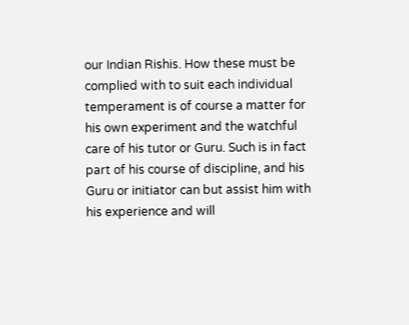our Indian Rishis. How these must be complied with to suit each individual temperament is of course a matter for his own experiment and the watchful care of his tutor or Guru. Such is in fact part of his course of discipline, and his Guru or initiator can but assist him with his experience and will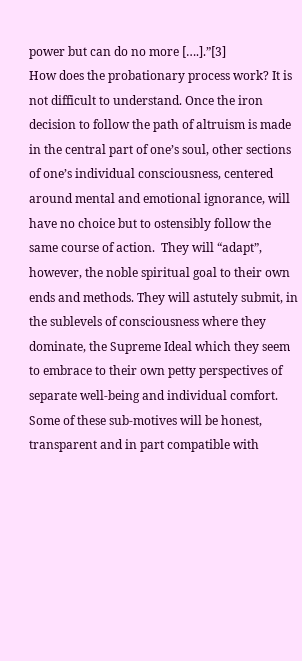power but can do no more [….].”[3]
How does the probationary process work? It is not difficult to understand. Once the iron decision to follow the path of altruism is made in the central part of one’s soul, other sections of one’s individual consciousness, centered around mental and emotional ignorance, will have no choice but to ostensibly follow the same course of action.  They will “adapt”, however, the noble spiritual goal to their own ends and methods. They will astutely submit, in the sublevels of consciousness where they dominate, the Supreme Ideal which they seem to embrace to their own petty perspectives of separate well-being and individual comfort.
Some of these sub-motives will be honest, transparent and in part compatible with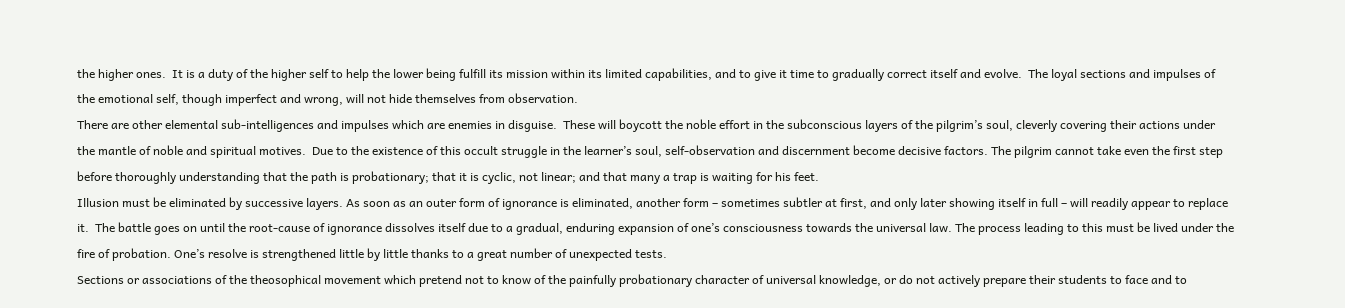the higher ones.  It is a duty of the higher self to help the lower being fulfill its mission within its limited capabilities, and to give it time to gradually correct itself and evolve.  The loyal sections and impulses of the emotional self, though imperfect and wrong, will not hide themselves from observation.
There are other elemental sub-intelligences and impulses which are enemies in disguise.  These will boycott the noble effort in the subconscious layers of the pilgrim’s soul, cleverly covering their actions under the mantle of noble and spiritual motives.  Due to the existence of this occult struggle in the learner’s soul, self-observation and discernment become decisive factors. The pilgrim cannot take even the first step before thoroughly understanding that the path is probationary; that it is cyclic, not linear; and that many a trap is waiting for his feet.
Illusion must be eliminated by successive layers. As soon as an outer form of ignorance is eliminated, another form – sometimes subtler at first, and only later showing itself in full – will readily appear to replace it.  The battle goes on until the root-cause of ignorance dissolves itself due to a gradual, enduring expansion of one’s consciousness towards the universal law. The process leading to this must be lived under the fire of probation. One’s resolve is strengthened little by little thanks to a great number of unexpected tests.
Sections or associations of the theosophical movement which pretend not to know of the painfully probationary character of universal knowledge, or do not actively prepare their students to face and to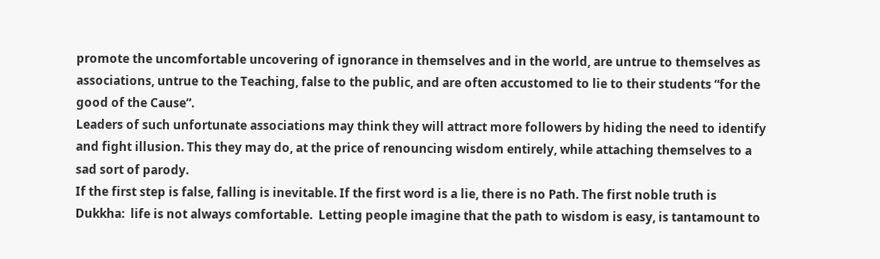promote the uncomfortable uncovering of ignorance in themselves and in the world, are untrue to themselves as associations, untrue to the Teaching, false to the public, and are often accustomed to lie to their students “for the good of the Cause”.
Leaders of such unfortunate associations may think they will attract more followers by hiding the need to identify and fight illusion. This they may do, at the price of renouncing wisdom entirely, while attaching themselves to a sad sort of parody.
If the first step is false, falling is inevitable. If the first word is a lie, there is no Path. The first noble truth is Dukkha:  life is not always comfortable.  Letting people imagine that the path to wisdom is easy, is tantamount to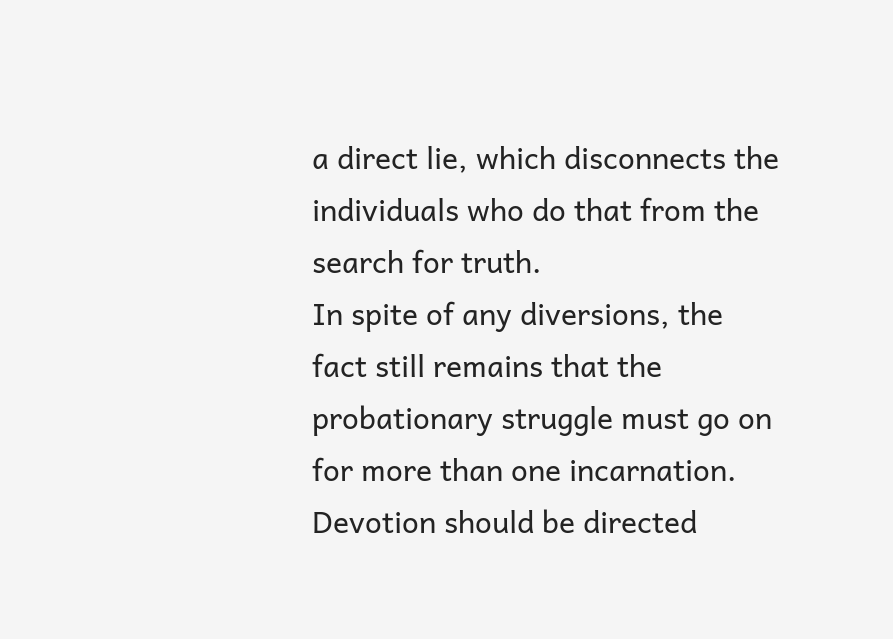a direct lie, which disconnects the individuals who do that from the search for truth.
In spite of any diversions, the fact still remains that the probationary struggle must go on for more than one incarnation.  Devotion should be directed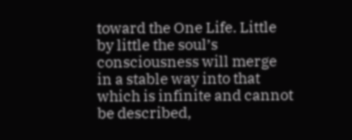toward the One Life. Little by little the soul’s consciousness will merge in a stable way into that which is infinite and cannot be described,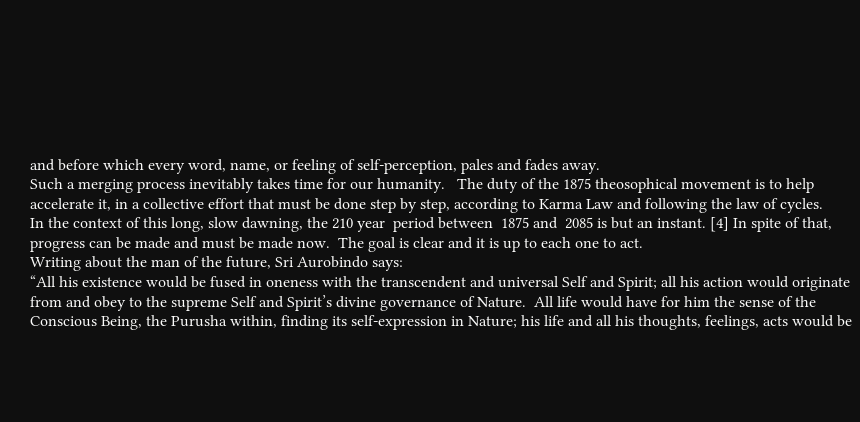and before which every word, name, or feeling of self-perception, pales and fades away.
Such a merging process inevitably takes time for our humanity.   The duty of the 1875 theosophical movement is to help accelerate it, in a collective effort that must be done step by step, according to Karma Law and following the law of cycles.
In the context of this long, slow dawning, the 210 year  period between  1875 and  2085 is but an instant. [4] In spite of that, progress can be made and must be made now.  The goal is clear and it is up to each one to act.
Writing about the man of the future, Sri Aurobindo says:
“All his existence would be fused in oneness with the transcendent and universal Self and Spirit; all his action would originate from and obey to the supreme Self and Spirit’s divine governance of Nature.  All life would have for him the sense of the Conscious Being, the Purusha within, finding its self-expression in Nature; his life and all his thoughts, feelings, acts would be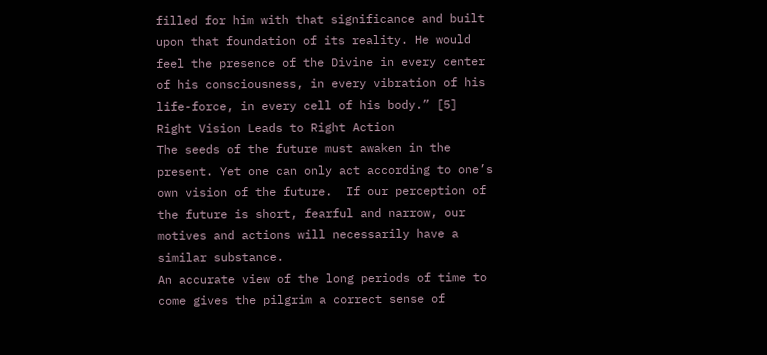filled for him with that significance and built upon that foundation of its reality. He would feel the presence of the Divine in every center of his consciousness, in every vibration of his life-force, in every cell of his body.” [5]
Right Vision Leads to Right Action
The seeds of the future must awaken in the present. Yet one can only act according to one’s own vision of the future.  If our perception of the future is short, fearful and narrow, our  motives and actions will necessarily have a similar substance.
An accurate view of the long periods of time to come gives the pilgrim a correct sense of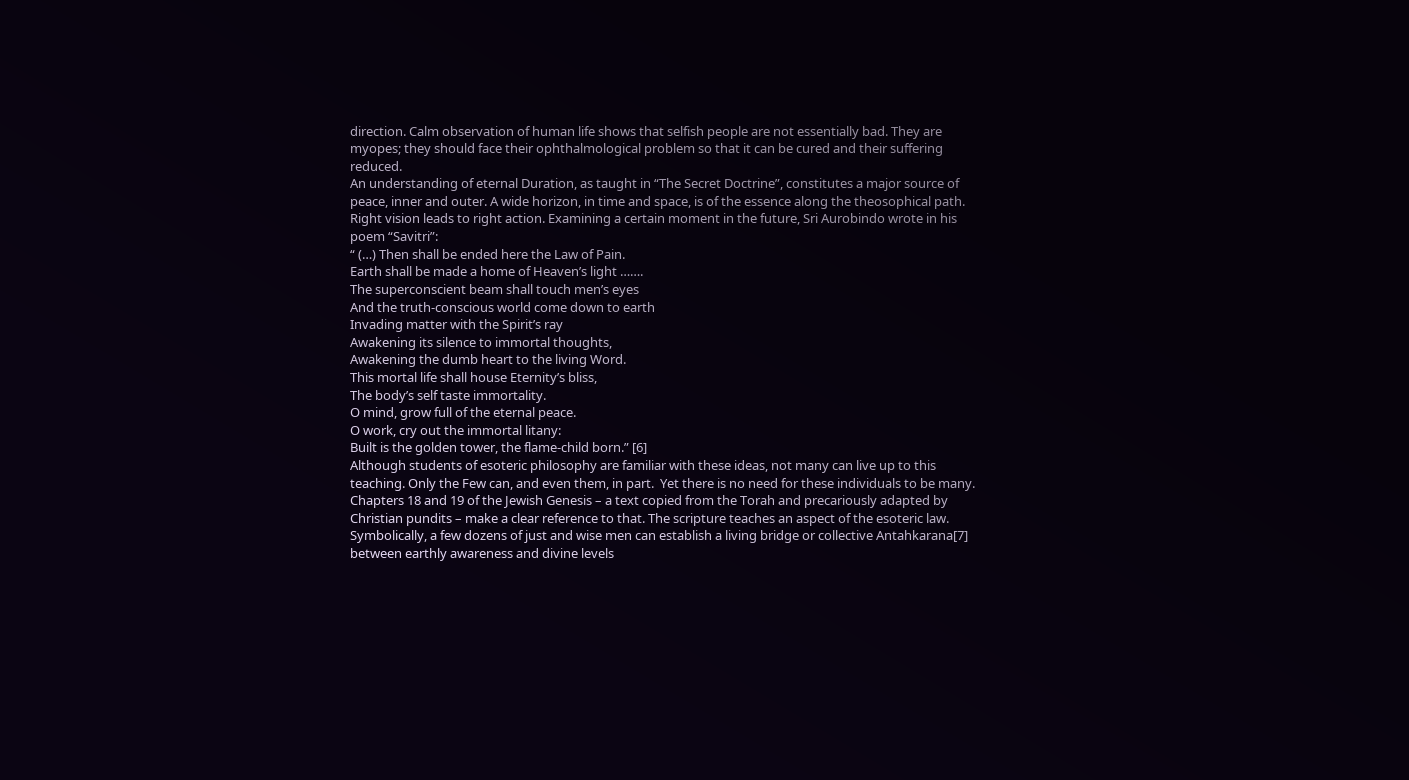direction. Calm observation of human life shows that selfish people are not essentially bad. They are myopes; they should face their ophthalmological problem so that it can be cured and their suffering reduced.
An understanding of eternal Duration, as taught in “The Secret Doctrine”, constitutes a major source of peace, inner and outer. A wide horizon, in time and space, is of the essence along the theosophical path. Right vision leads to right action. Examining a certain moment in the future, Sri Aurobindo wrote in his poem “Savitri”:
“ (…) Then shall be ended here the Law of Pain.
Earth shall be made a home of Heaven’s light …….
The superconscient beam shall touch men’s eyes
And the truth-conscious world come down to earth
Invading matter with the Spirit’s ray
Awakening its silence to immortal thoughts,
Awakening the dumb heart to the living Word.
This mortal life shall house Eternity’s bliss,
The body’s self taste immortality.
O mind, grow full of the eternal peace.
O work, cry out the immortal litany:
Built is the golden tower, the flame-child born.” [6]
Although students of esoteric philosophy are familiar with these ideas, not many can live up to this teaching. Only the Few can, and even them, in part.  Yet there is no need for these individuals to be many. Chapters 18 and 19 of the Jewish Genesis – a text copied from the Torah and precariously adapted by Christian pundits – make a clear reference to that. The scripture teaches an aspect of the esoteric law.
Symbolically, a few dozens of just and wise men can establish a living bridge or collective Antahkarana[7] between earthly awareness and divine levels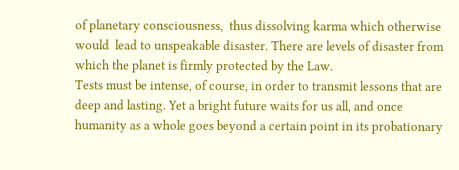of planetary consciousness,  thus dissolving karma which otherwise would  lead to unspeakable disaster. There are levels of disaster from which the planet is firmly protected by the Law.
Tests must be intense, of course, in order to transmit lessons that are deep and lasting. Yet a bright future waits for us all, and once humanity as a whole goes beyond a certain point in its probationary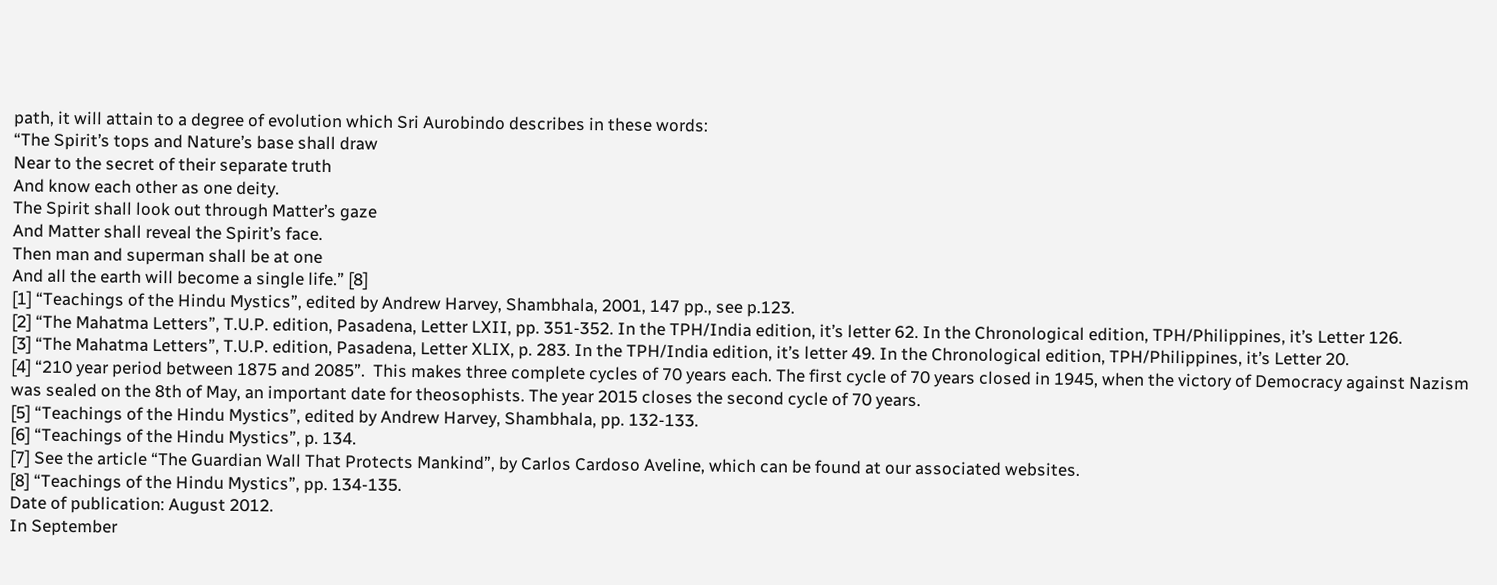path, it will attain to a degree of evolution which Sri Aurobindo describes in these words:
“The Spirit’s tops and Nature’s base shall draw
Near to the secret of their separate truth
And know each other as one deity.
The Spirit shall look out through Matter’s gaze
And Matter shall reveal the Spirit’s face.
Then man and superman shall be at one
And all the earth will become a single life.” [8]
[1] “Teachings of the Hindu Mystics”, edited by Andrew Harvey, Shambhala, 2001, 147 pp., see p.123.
[2] “The Mahatma Letters”, T.U.P. edition, Pasadena, Letter LXII, pp. 351-352. In the TPH/India edition, it’s letter 62. In the Chronological edition, TPH/Philippines, it’s Letter 126.
[3] “The Mahatma Letters”, T.U.P. edition, Pasadena, Letter XLIX, p. 283. In the TPH/India edition, it’s letter 49. In the Chronological edition, TPH/Philippines, it’s Letter 20.
[4] “210 year period between 1875 and 2085”.  This makes three complete cycles of 70 years each. The first cycle of 70 years closed in 1945, when the victory of Democracy against Nazism was sealed on the 8th of May, an important date for theosophists. The year 2015 closes the second cycle of 70 years.
[5] “Teachings of the Hindu Mystics”, edited by Andrew Harvey, Shambhala, pp. 132-133.
[6] “Teachings of the Hindu Mystics”, p. 134.
[7] See the article “The Guardian Wall That Protects Mankind”, by Carlos Cardoso Aveline, which can be found at our associated websites.
[8] “Teachings of the Hindu Mystics”, pp. 134-135.
Date of publication: August 2012.
In September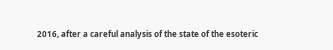2016, after a careful analysis of the state of the esoteric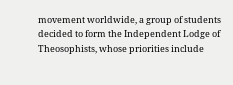movement worldwide, a group of students decided to form the Independent Lodge of Theosophists, whose priorities include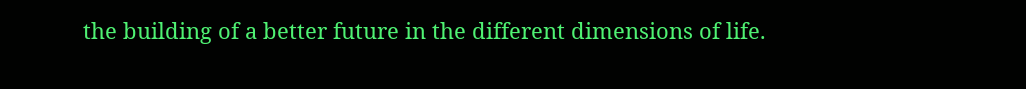the building of a better future in the different dimensions of life.